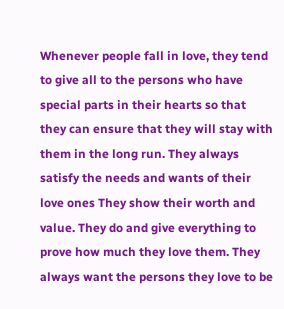Whenever people fall in love, they tend to give all to the persons who have special parts in their hearts so that they can ensure that they will stay with them in the long run. They always satisfy the needs and wants of their love ones They show their worth and value. They do and give everything to prove how much they love them. They always want the persons they love to be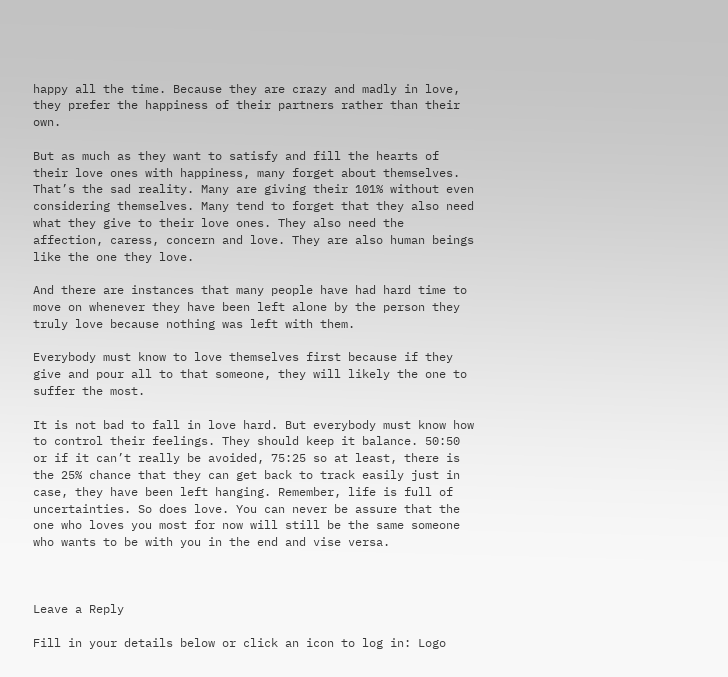happy all the time. Because they are crazy and madly in love, they prefer the happiness of their partners rather than their own.

But as much as they want to satisfy and fill the hearts of their love ones with happiness, many forget about themselves. That’s the sad reality. Many are giving their 101% without even considering themselves. Many tend to forget that they also need what they give to their love ones. They also need the affection, caress, concern and love. They are also human beings like the one they love.

And there are instances that many people have had hard time to move on whenever they have been left alone by the person they truly love because nothing was left with them.

Everybody must know to love themselves first because if they give and pour all to that someone, they will likely the one to suffer the most.

It is not bad to fall in love hard. But everybody must know how to control their feelings. They should keep it balance. 50:50 or if it can’t really be avoided, 75:25 so at least, there is the 25% chance that they can get back to track easily just in case, they have been left hanging. Remember, life is full of uncertainties. So does love. You can never be assure that the one who loves you most for now will still be the same someone who wants to be with you in the end and vise versa.



Leave a Reply

Fill in your details below or click an icon to log in: Logo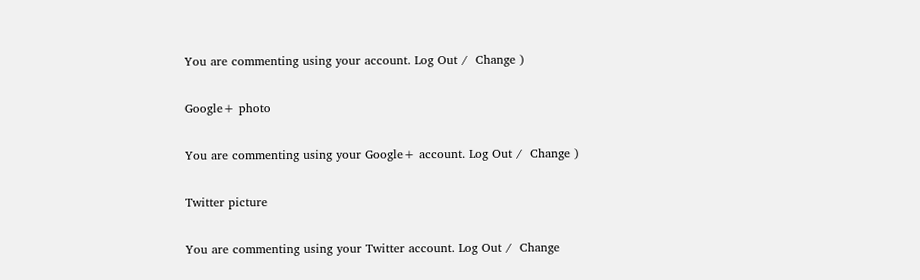You are commenting using your account. Log Out /  Change )

Google+ photo

You are commenting using your Google+ account. Log Out /  Change )

Twitter picture

You are commenting using your Twitter account. Log Out /  Change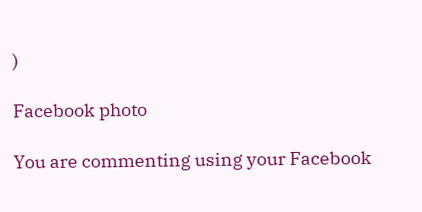)

Facebook photo

You are commenting using your Facebook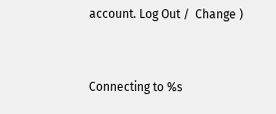account. Log Out /  Change )


Connecting to %s